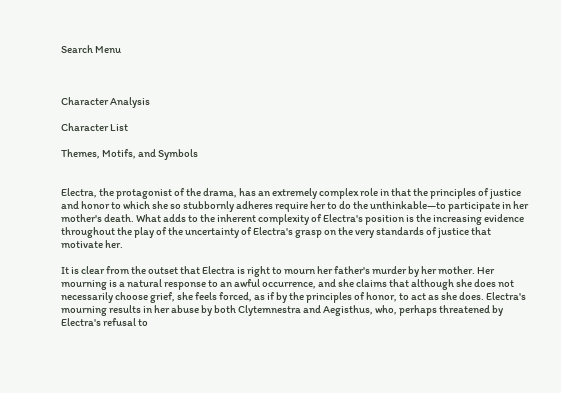Search Menu



Character Analysis

Character List

Themes, Motifs, and Symbols


Electra, the protagonist of the drama, has an extremely complex role in that the principles of justice and honor to which she so stubbornly adheres require her to do the unthinkable—to participate in her mother's death. What adds to the inherent complexity of Electra's position is the increasing evidence throughout the play of the uncertainty of Electra's grasp on the very standards of justice that motivate her.

It is clear from the outset that Electra is right to mourn her father's murder by her mother. Her mourning is a natural response to an awful occurrence, and she claims that although she does not necessarily choose grief, she feels forced, as if by the principles of honor, to act as she does. Electra's mourning results in her abuse by both Clytemnestra and Aegisthus, who, perhaps threatened by Electra's refusal to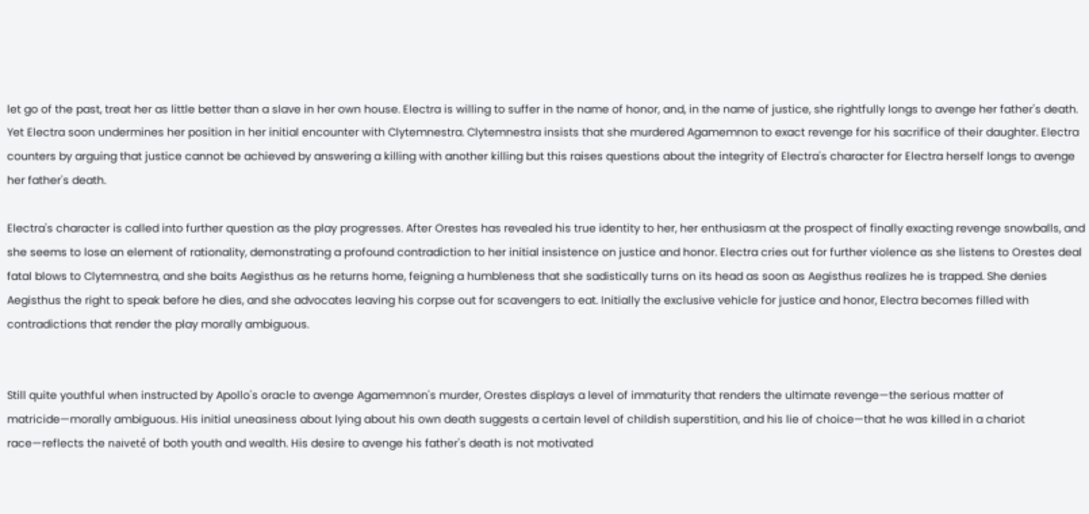let go of the past, treat her as little better than a slave in her own house. Electra is willing to suffer in the name of honor, and, in the name of justice, she rightfully longs to avenge her father's death. Yet Electra soon undermines her position in her initial encounter with Clytemnestra. Clytemnestra insists that she murdered Agamemnon to exact revenge for his sacrifice of their daughter. Electra counters by arguing that justice cannot be achieved by answering a killing with another killing but this raises questions about the integrity of Electra's character for Electra herself longs to avenge her father's death.

Electra's character is called into further question as the play progresses. After Orestes has revealed his true identity to her, her enthusiasm at the prospect of finally exacting revenge snowballs, and she seems to lose an element of rationality, demonstrating a profound contradiction to her initial insistence on justice and honor. Electra cries out for further violence as she listens to Orestes deal fatal blows to Clytemnestra, and she baits Aegisthus as he returns home, feigning a humbleness that she sadistically turns on its head as soon as Aegisthus realizes he is trapped. She denies Aegisthus the right to speak before he dies, and she advocates leaving his corpse out for scavengers to eat. Initially the exclusive vehicle for justice and honor, Electra becomes filled with contradictions that render the play morally ambiguous.


Still quite youthful when instructed by Apollo's oracle to avenge Agamemnon's murder, Orestes displays a level of immaturity that renders the ultimate revenge—the serious matter of matricide—morally ambiguous. His initial uneasiness about lying about his own death suggests a certain level of childish superstition, and his lie of choice—that he was killed in a chariot race—reflects the naiveté of both youth and wealth. His desire to avenge his father's death is not motivated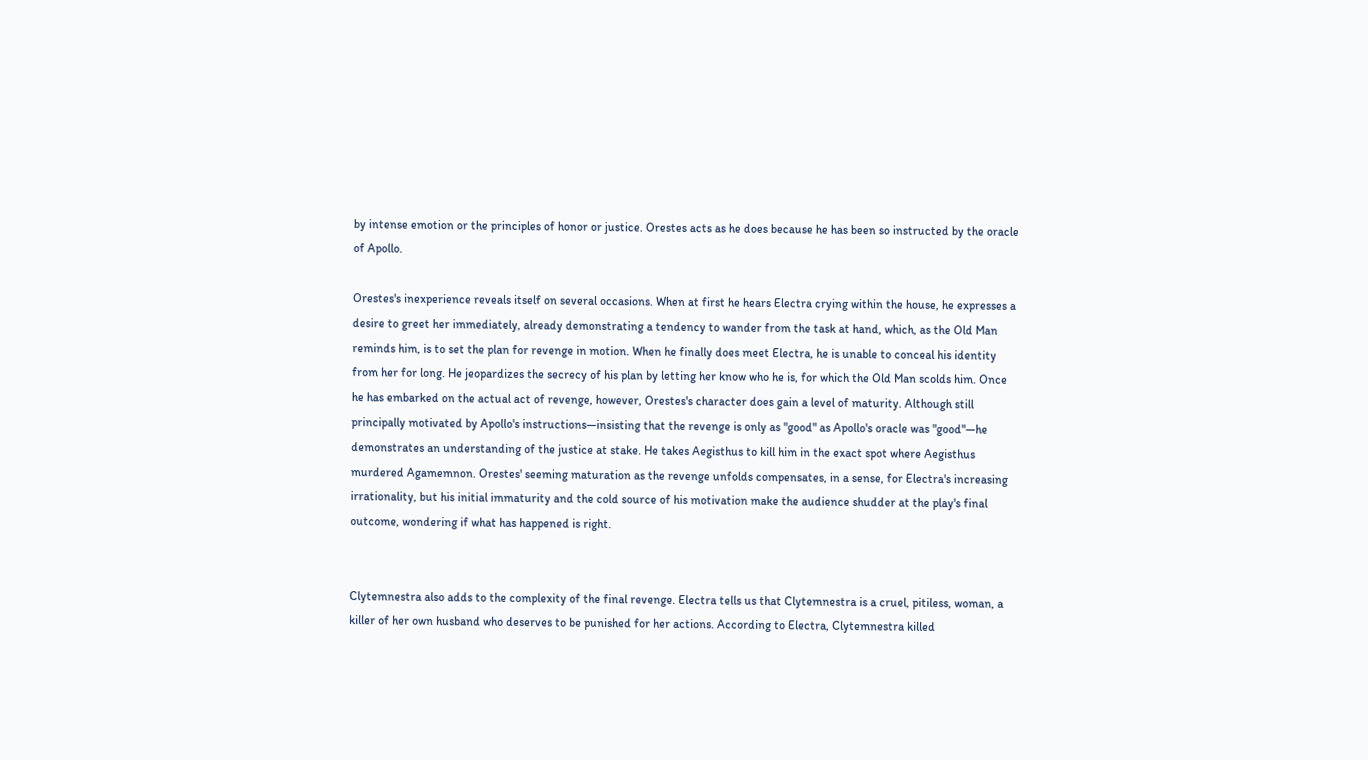by intense emotion or the principles of honor or justice. Orestes acts as he does because he has been so instructed by the oracle of Apollo.

Orestes's inexperience reveals itself on several occasions. When at first he hears Electra crying within the house, he expresses a desire to greet her immediately, already demonstrating a tendency to wander from the task at hand, which, as the Old Man reminds him, is to set the plan for revenge in motion. When he finally does meet Electra, he is unable to conceal his identity from her for long. He jeopardizes the secrecy of his plan by letting her know who he is, for which the Old Man scolds him. Once he has embarked on the actual act of revenge, however, Orestes's character does gain a level of maturity. Although still principally motivated by Apollo's instructions—insisting that the revenge is only as "good" as Apollo's oracle was "good"—he demonstrates an understanding of the justice at stake. He takes Aegisthus to kill him in the exact spot where Aegisthus murdered Agamemnon. Orestes' seeming maturation as the revenge unfolds compensates, in a sense, for Electra's increasing irrationality, but his initial immaturity and the cold source of his motivation make the audience shudder at the play's final outcome, wondering if what has happened is right.


Clytemnestra also adds to the complexity of the final revenge. Electra tells us that Clytemnestra is a cruel, pitiless, woman, a killer of her own husband who deserves to be punished for her actions. According to Electra, Clytemnestra killed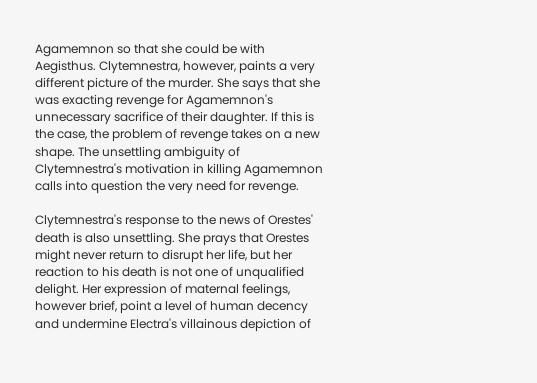Agamemnon so that she could be with Aegisthus. Clytemnestra, however, paints a very different picture of the murder. She says that she was exacting revenge for Agamemnon's unnecessary sacrifice of their daughter. If this is the case, the problem of revenge takes on a new shape. The unsettling ambiguity of Clytemnestra's motivation in killing Agamemnon calls into question the very need for revenge.

Clytemnestra's response to the news of Orestes' death is also unsettling. She prays that Orestes might never return to disrupt her life, but her reaction to his death is not one of unqualified delight. Her expression of maternal feelings, however brief, point a level of human decency and undermine Electra's villainous depiction of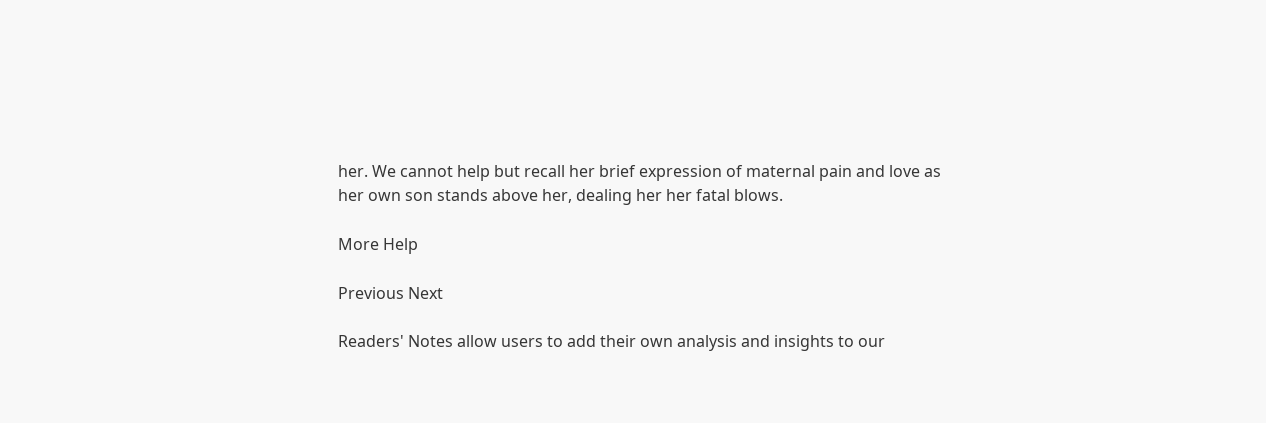her. We cannot help but recall her brief expression of maternal pain and love as her own son stands above her, dealing her her fatal blows.

More Help

Previous Next

Readers' Notes allow users to add their own analysis and insights to our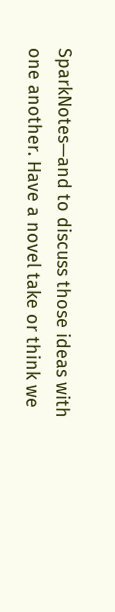SparkNotes—and to discuss those ideas with one another. Have a novel take or think we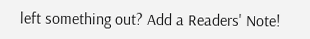left something out? Add a Readers' Note!